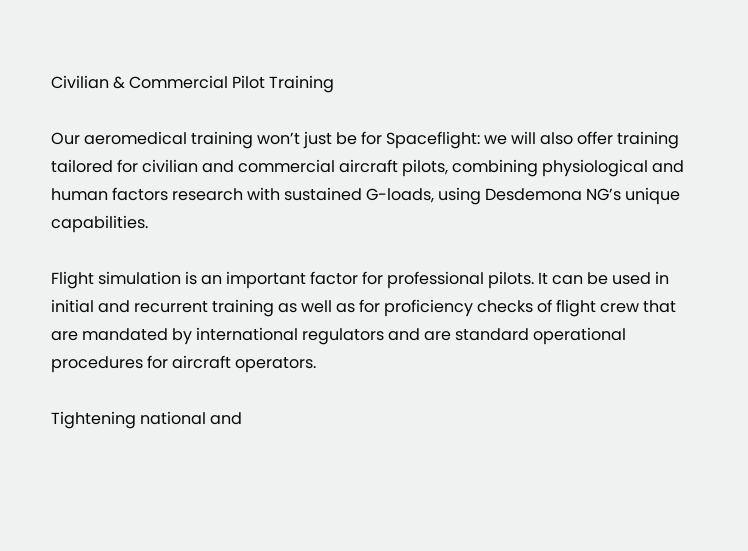Civilian & Commercial Pilot Training

Our aeromedical training won’t just be for Spaceflight: we will also offer training tailored for civilian and commercial aircraft pilots, combining physiological and human factors research with sustained G-loads, using Desdemona NG’s unique capabilities.

Flight simulation is an important factor for professional pilots. It can be used in initial and recurrent training as well as for proficiency checks of flight crew that are mandated by international regulators and are standard operational procedures for aircraft operators.

Tightening national and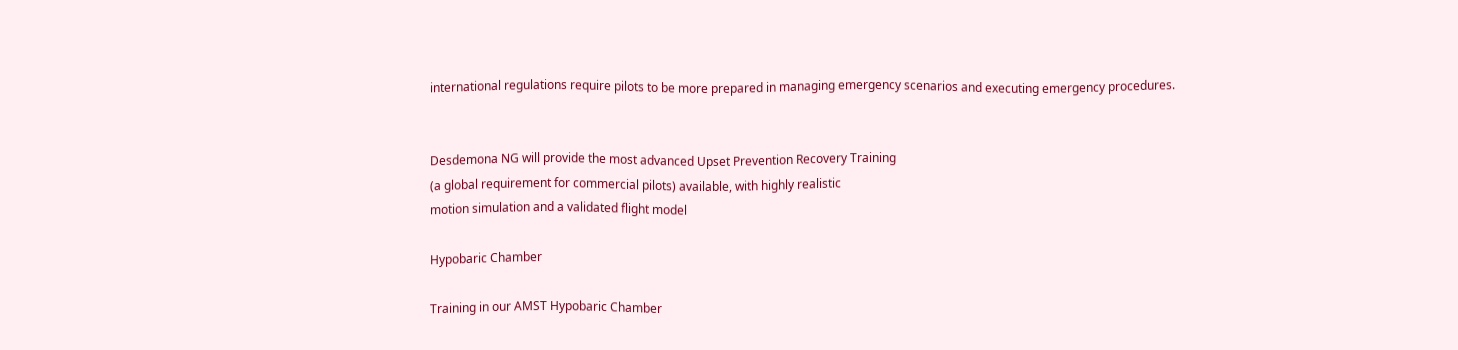international regulations require pilots to be more prepared in managing emergency scenarios and executing emergency procedures.


Desdemona NG will provide the most advanced Upset Prevention Recovery Training
(a global requirement for commercial pilots) available, with highly realistic
motion simulation and a validated flight model

Hypobaric Chamber

Training in our AMST Hypobaric Chamber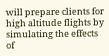will prepare clients for high altitude flights by simulating the effects of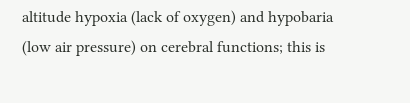altitude hypoxia (lack of oxygen) and hypobaria (low air pressure) on cerebral functions; this is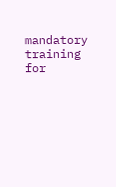mandatory training for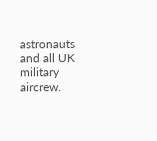astronauts and all UK military aircrew.